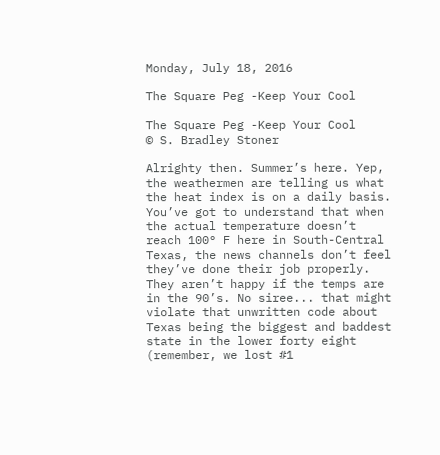Monday, July 18, 2016

The Square Peg -Keep Your Cool

The Square Peg -Keep Your Cool
© S. Bradley Stoner

Alrighty then. Summer’s here. Yep, the weathermen are telling us what the heat index is on a daily basis. You’ve got to understand that when the actual temperature doesn’t reach 100° F here in South-Central Texas, the news channels don’t feel they’ve done their job properly. They aren’t happy if the temps are in the 90’s. No siree... that might violate that unwritten code about Texas being the biggest and baddest state in the lower forty eight (remember, we lost #1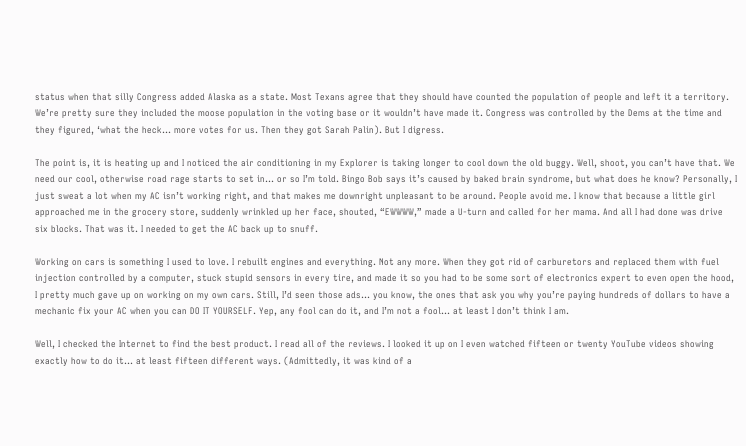status when that silly Congress added Alaska as a state. Most Texans agree that they should have counted the population of people and left it a territory. We’re pretty sure they included the moose population in the voting base or it wouldn’t have made it. Congress was controlled by the Dems at the time and they figured, ‘what the heck... more votes for us. Then they got Sarah Palin). But I digress.

The point is, it is heating up and I noticed the air conditioning in my Explorer is taking longer to cool down the old buggy. Well, shoot, you can’t have that. We need our cool, otherwise road rage starts to set in... or so I’m told. Bingo Bob says it’s caused by baked brain syndrome, but what does he know? Personally, I just sweat a lot when my AC isn’t working right, and that makes me downright unpleasant to be around. People avoid me. I know that because a little girl approached me in the grocery store, suddenly wrinkled up her face, shouted, “EWWWW,” made a U-turn and called for her mama. And all I had done was drive six blocks. That was it. I needed to get the AC back up to snuff.

Working on cars is something I used to love. I rebuilt engines and everything. Not any more. When they got rid of carburetors and replaced them with fuel injection controlled by a computer, stuck stupid sensors in every tire, and made it so you had to be some sort of electronics expert to even open the hood, I pretty much gave up on working on my own cars. Still, I’d seen those ads... you know, the ones that ask you why you’re paying hundreds of dollars to have a mechanic fix your AC when you can DO IT YOURSELF. Yep, any fool can do it, and I’m not a fool... at least I don’t think I am.

Well, I checked the Internet to find the best product. I read all of the reviews. I looked it up on I even watched fifteen or twenty YouTube videos showing exactly how to do it... at least fifteen different ways. (Admittedly, it was kind of a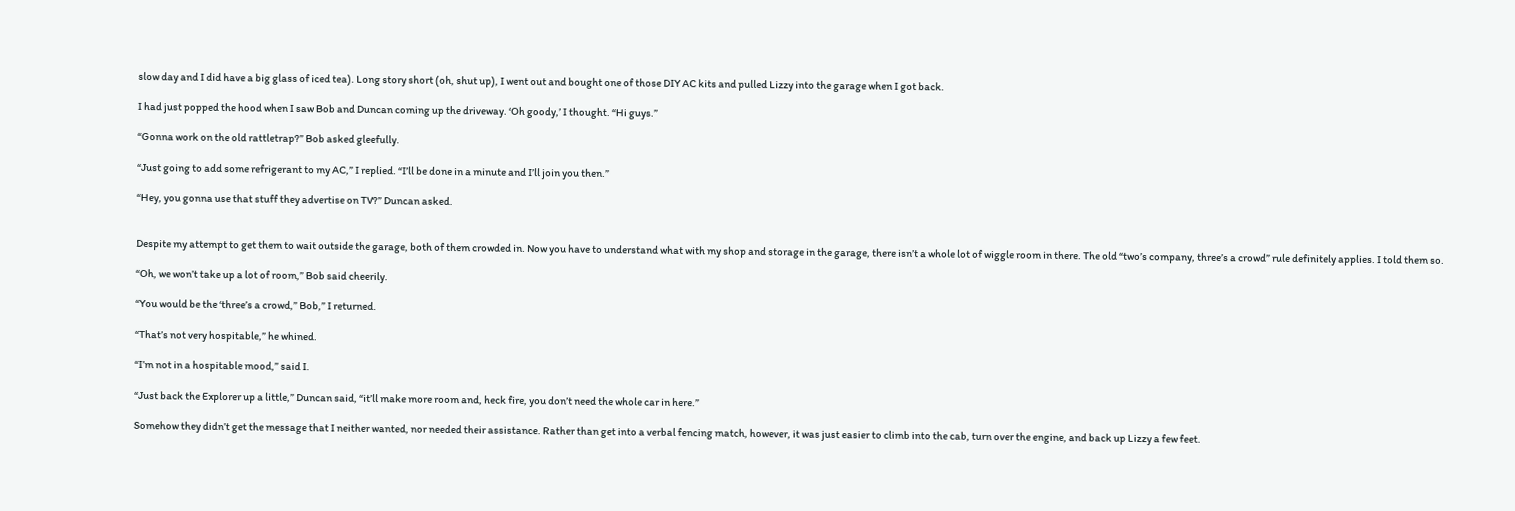slow day and I did have a big glass of iced tea). Long story short (oh, shut up), I went out and bought one of those DIY AC kits and pulled Lizzy into the garage when I got back.

I had just popped the hood when I saw Bob and Duncan coming up the driveway. ‘Oh goody,’ I thought. “Hi guys.”

“Gonna work on the old rattletrap?” Bob asked gleefully.

“Just going to add some refrigerant to my AC,” I replied. “I’ll be done in a minute and I’ll join you then.”

“Hey, you gonna use that stuff they advertise on TV?” Duncan asked.


Despite my attempt to get them to wait outside the garage, both of them crowded in. Now you have to understand what with my shop and storage in the garage, there isn’t a whole lot of wiggle room in there. The old “two’s company, three’s a crowd” rule definitely applies. I told them so.

“Oh, we won’t take up a lot of room,” Bob said cheerily.

“You would be the ‘three’s a crowd,” Bob,” I returned.

“That’s not very hospitable,” he whined.

“I’m not in a hospitable mood,” said I.

“Just back the Explorer up a little,” Duncan said, “it’ll make more room and, heck fire, you don’t need the whole car in here.”

Somehow they didn’t get the message that I neither wanted, nor needed their assistance. Rather than get into a verbal fencing match, however, it was just easier to climb into the cab, turn over the engine, and back up Lizzy a few feet.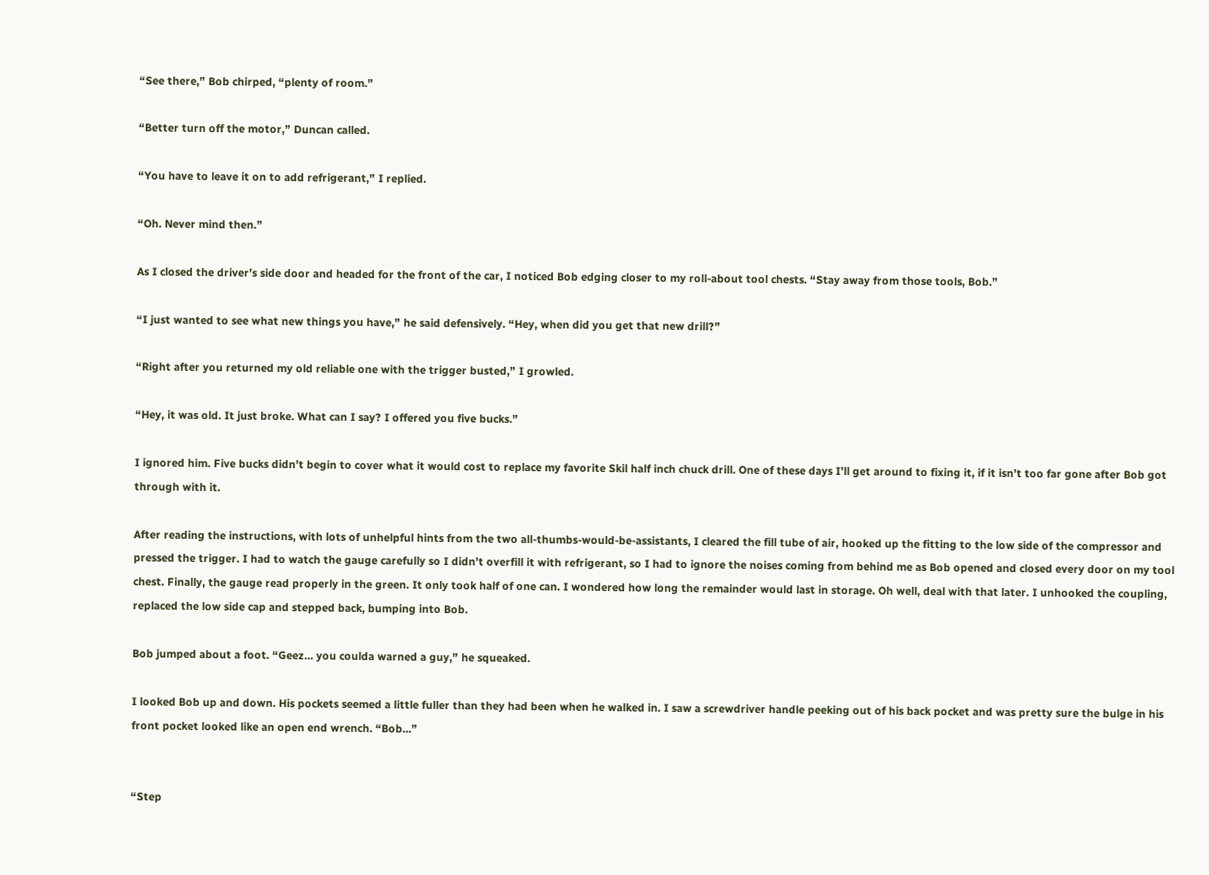“See there,” Bob chirped, “plenty of room.”

“Better turn off the motor,” Duncan called.

“You have to leave it on to add refrigerant,” I replied.

“Oh. Never mind then.”

As I closed the driver’s side door and headed for the front of the car, I noticed Bob edging closer to my roll-about tool chests. “Stay away from those tools, Bob.”

“I just wanted to see what new things you have,” he said defensively. “Hey, when did you get that new drill?”

“Right after you returned my old reliable one with the trigger busted,” I growled.

“Hey, it was old. It just broke. What can I say? I offered you five bucks.”

I ignored him. Five bucks didn’t begin to cover what it would cost to replace my favorite Skil half inch chuck drill. One of these days I’ll get around to fixing it, if it isn’t too far gone after Bob got through with it.

After reading the instructions, with lots of unhelpful hints from the two all-thumbs-would-be-assistants, I cleared the fill tube of air, hooked up the fitting to the low side of the compressor and pressed the trigger. I had to watch the gauge carefully so I didn’t overfill it with refrigerant, so I had to ignore the noises coming from behind me as Bob opened and closed every door on my tool chest. Finally, the gauge read properly in the green. It only took half of one can. I wondered how long the remainder would last in storage. Oh well, deal with that later. I unhooked the coupling, replaced the low side cap and stepped back, bumping into Bob.

Bob jumped about a foot. “Geez... you coulda warned a guy,” he squeaked.

I looked Bob up and down. His pockets seemed a little fuller than they had been when he walked in. I saw a screwdriver handle peeking out of his back pocket and was pretty sure the bulge in his front pocket looked like an open end wrench. “Bob...”


“Step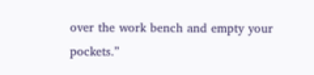over the work bench and empty your pockets.”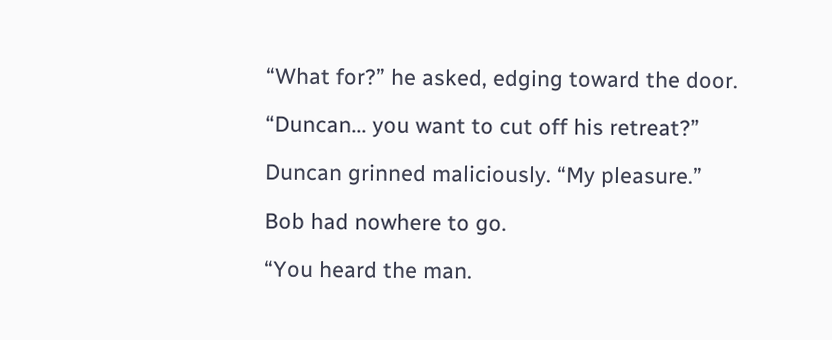“What for?” he asked, edging toward the door.

“Duncan... you want to cut off his retreat?”

Duncan grinned maliciously. “My pleasure.”

Bob had nowhere to go.

“You heard the man.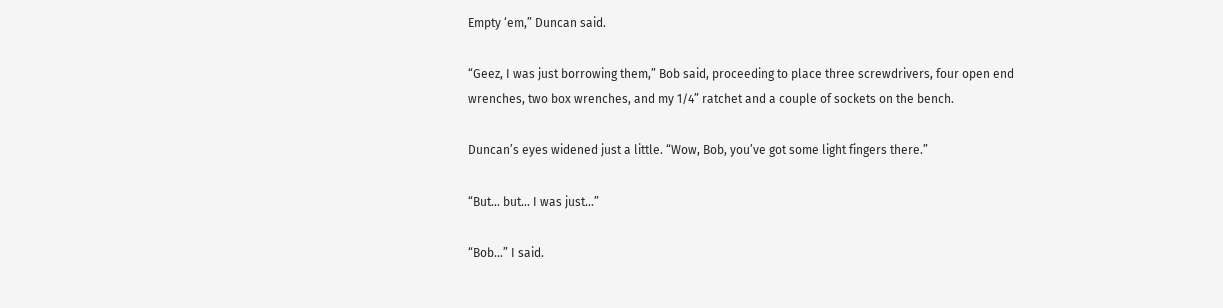Empty ‘em,” Duncan said.

“Geez, I was just borrowing them,” Bob said, proceeding to place three screwdrivers, four open end wrenches, two box wrenches, and my 1/4” ratchet and a couple of sockets on the bench.

Duncan’s eyes widened just a little. “Wow, Bob, you’ve got some light fingers there.”

“But... but... I was just...”

“Bob...” I said.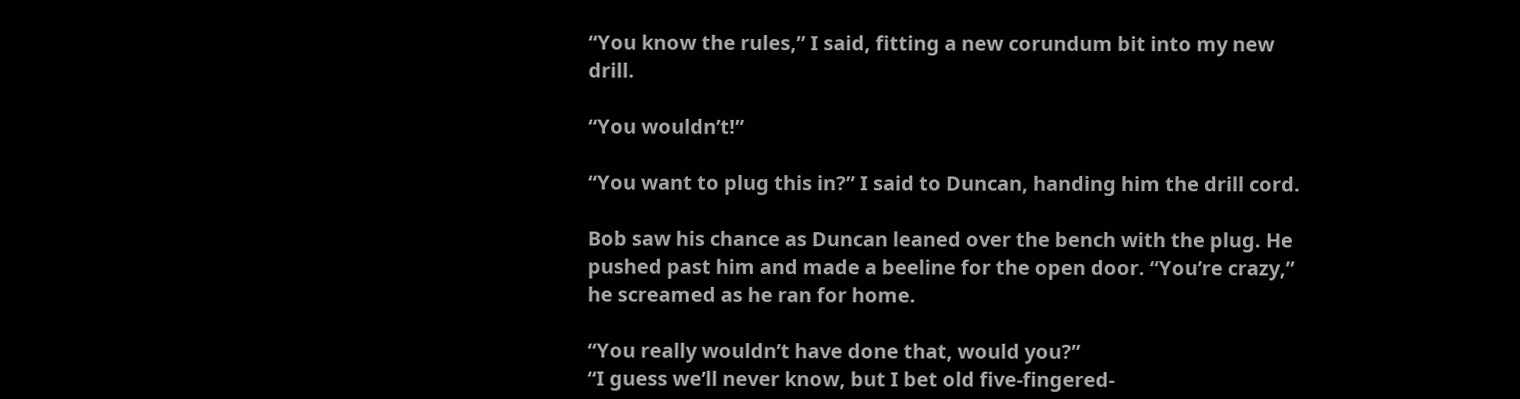“You know the rules,” I said, fitting a new corundum bit into my new drill.

“You wouldn’t!”

“You want to plug this in?” I said to Duncan, handing him the drill cord.

Bob saw his chance as Duncan leaned over the bench with the plug. He pushed past him and made a beeline for the open door. “You’re crazy,” he screamed as he ran for home.

“You really wouldn’t have done that, would you?”
“I guess we’ll never know, but I bet old five-fingered-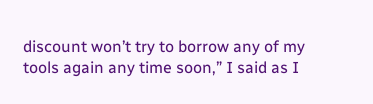discount won’t try to borrow any of my tools again any time soon,” I said as I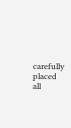carefully placed all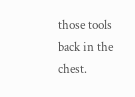those tools back in the chest.